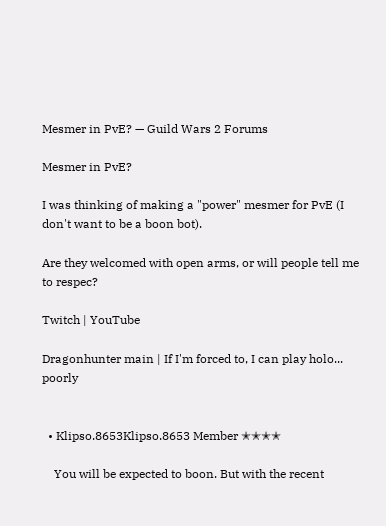Mesmer in PvE? — Guild Wars 2 Forums

Mesmer in PvE?

I was thinking of making a "power" mesmer for PvE (I don't want to be a boon bot).

Are they welcomed with open arms, or will people tell me to respec?

Twitch | YouTube

Dragonhunter main | If I'm forced to, I can play holo... poorly


  • Klipso.8653Klipso.8653 Member ✭✭✭✭

    You will be expected to boon. But with the recent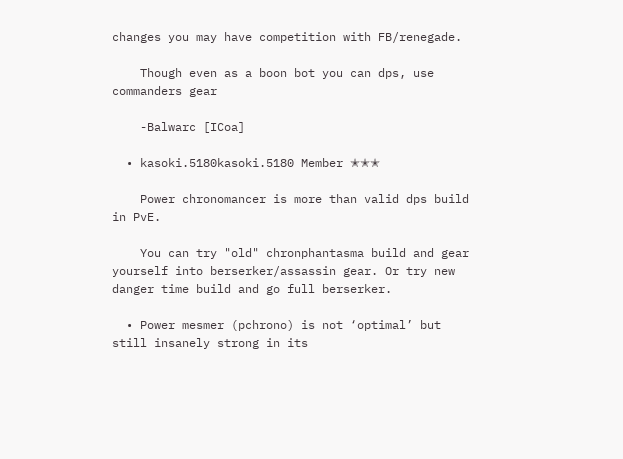changes you may have competition with FB/renegade.

    Though even as a boon bot you can dps, use commanders gear

    -Balwarc [ICoa]

  • kasoki.5180kasoki.5180 Member ✭✭✭

    Power chronomancer is more than valid dps build in PvE.

    You can try "old" chronphantasma build and gear yourself into berserker/assassin gear. Or try new danger time build and go full berserker.

  • Power mesmer (pchrono) is not ‘optimal’ but still insanely strong in its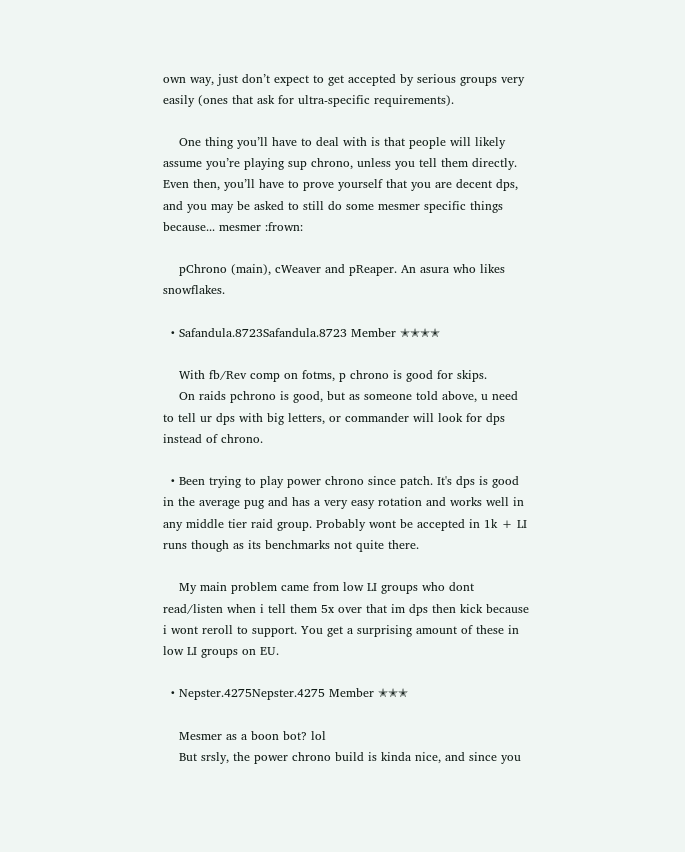own way, just don’t expect to get accepted by serious groups very easily (ones that ask for ultra-specific requirements).

    One thing you’ll have to deal with is that people will likely assume you’re playing sup chrono, unless you tell them directly. Even then, you’ll have to prove yourself that you are decent dps, and you may be asked to still do some mesmer specific things because... mesmer :frown:

    pChrono (main), cWeaver and pReaper. An asura who likes snowflakes.

  • Safandula.8723Safandula.8723 Member ✭✭✭✭

    With fb/Rev comp on fotms, p chrono is good for skips.
    On raids pchrono is good, but as someone told above, u need to tell ur dps with big letters, or commander will look for dps instead of chrono.

  • Been trying to play power chrono since patch. It's dps is good in the average pug and has a very easy rotation and works well in any middle tier raid group. Probably wont be accepted in 1k + LI runs though as its benchmarks not quite there.

    My main problem came from low LI groups who dont read/listen when i tell them 5x over that im dps then kick because i wont reroll to support. You get a surprising amount of these in low LI groups on EU.

  • Nepster.4275Nepster.4275 Member ✭✭✭

    Mesmer as a boon bot? lol
    But srsly, the power chrono build is kinda nice, and since you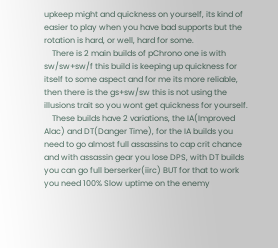upkeep might and quickness on yourself, its kind of easier to play when you have bad supports but the rotation is hard, or well, hard for some.
    There is 2 main builds of pChrono one is with sw/sw+sw/f this build is keeping up quickness for itself to some aspect and for me its more reliable, then there is the gs+sw/sw this is not using the illusions trait so you wont get quickness for yourself.
    These builds have 2 variations, the IA(Improved Alac) and DT(Danger Time), for the IA builds you need to go almost full assassins to cap crit chance and with assassin gear you lose DPS, with DT builds you can go full berserker(iirc) BUT for that to work you need 100% Slow uptime on the enemy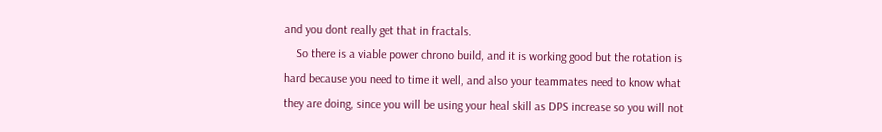and you dont really get that in fractals.
    So there is a viable power chrono build, and it is working good but the rotation is hard because you need to time it well, and also your teammates need to know what they are doing, since you will be using your heal skill as DPS increase so you will not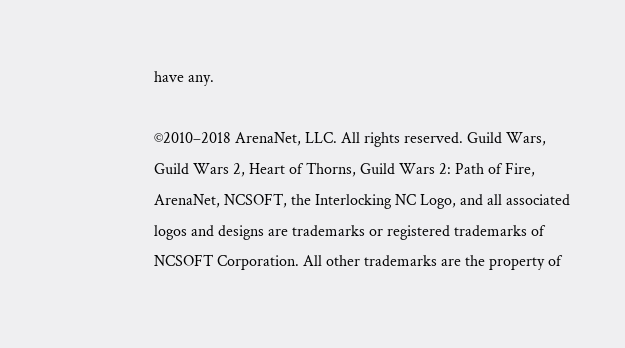have any.

©2010–2018 ArenaNet, LLC. All rights reserved. Guild Wars, Guild Wars 2, Heart of Thorns, Guild Wars 2: Path of Fire, ArenaNet, NCSOFT, the Interlocking NC Logo, and all associated logos and designs are trademarks or registered trademarks of NCSOFT Corporation. All other trademarks are the property of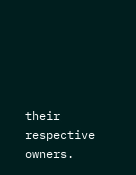their respective owners.